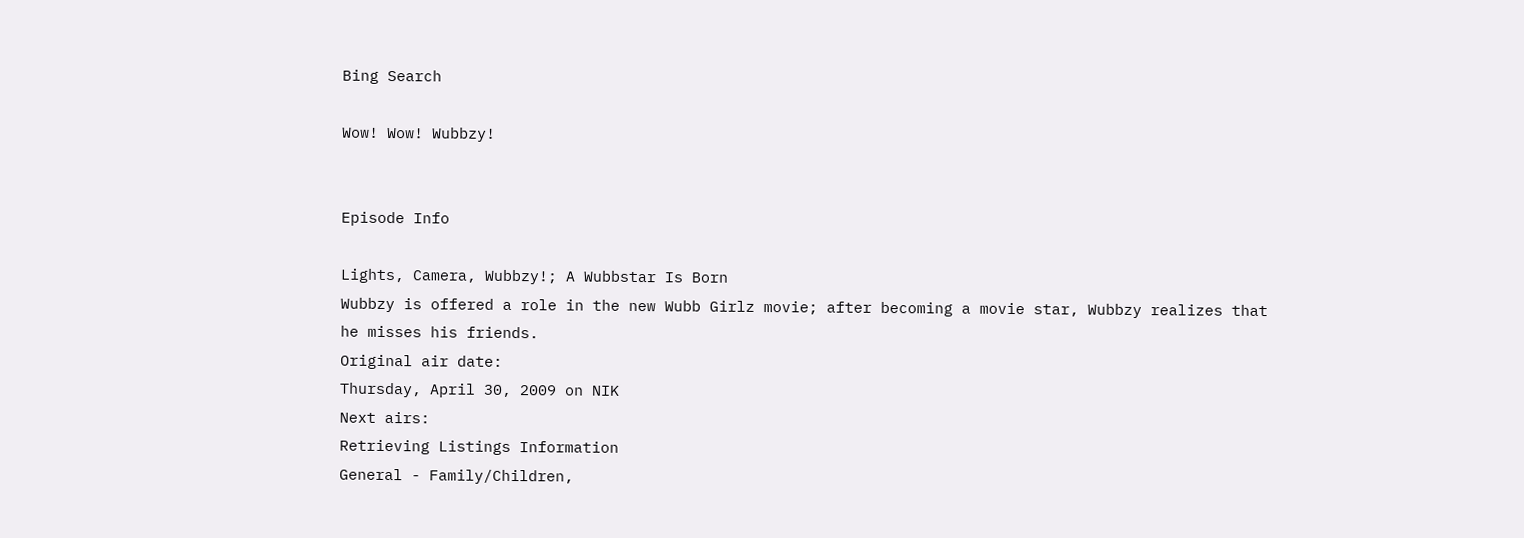Bing Search

Wow! Wow! Wubbzy!


Episode Info

Lights, Camera, Wubbzy!; A Wubbstar Is Born
Wubbzy is offered a role in the new Wubb Girlz movie; after becoming a movie star, Wubbzy realizes that he misses his friends.
Original air date:
Thursday, April 30, 2009 on NIK
Next airs:
Retrieving Listings Information
General - Family/Children,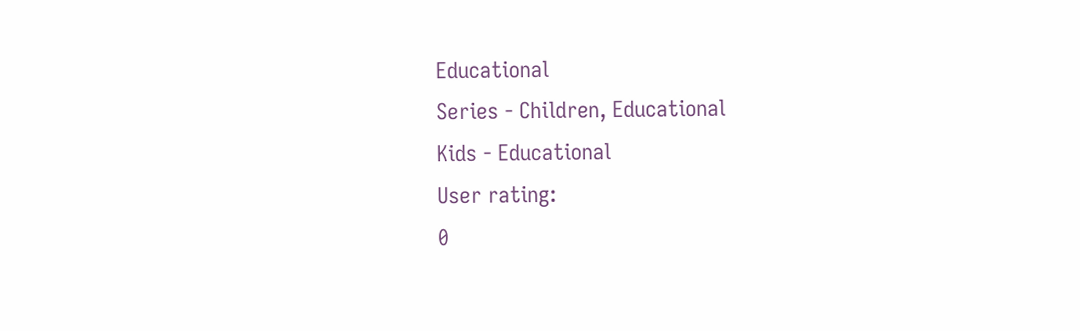Educational
Series - Children, Educational
Kids - Educational
User rating:
0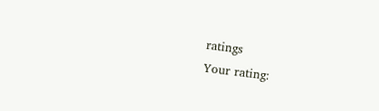ratings
Your rating: